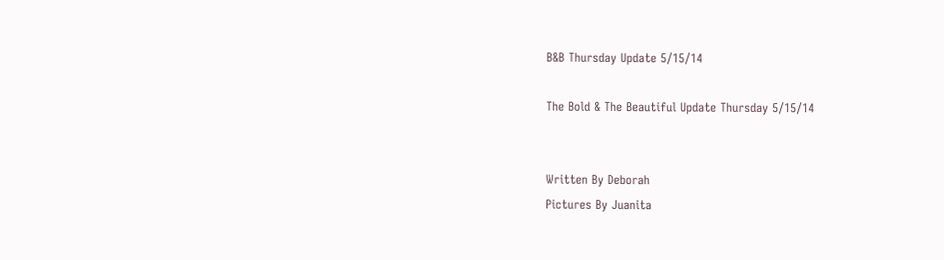B&B Thursday Update 5/15/14

The Bold & The Beautiful Update Thursday 5/15/14


Written By Deborah
Pictures By Juanita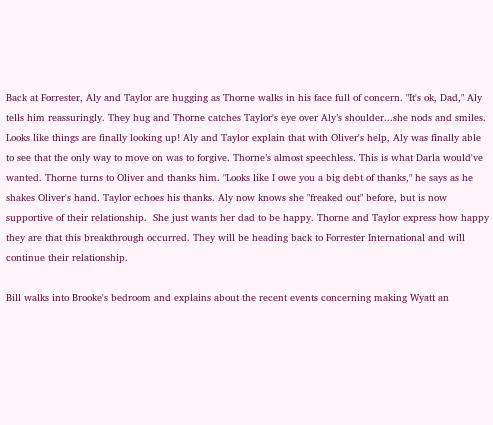Back at Forrester, Aly and Taylor are hugging as Thorne walks in his face full of concern. "It's ok, Dad," Aly tells him reassuringly. They hug and Thorne catches Taylor's eye over Aly’s shoulder...she nods and smiles. Looks like things are finally looking up! Aly and Taylor explain that with Oliver's help, Aly was finally able to see that the only way to move on was to forgive. Thorne’s almost speechless. This is what Darla would've wanted. Thorne turns to Oliver and thanks him. "Looks like I owe you a big debt of thanks," he says as he shakes Oliver's hand. Taylor echoes his thanks. Aly now knows she "freaked out" before, but is now supportive of their relationship.  She just wants her dad to be happy. Thorne and Taylor express how happy they are that this breakthrough occurred. They will be heading back to Forrester International and will continue their relationship.

Bill walks into Brooke's bedroom and explains about the recent events concerning making Wyatt an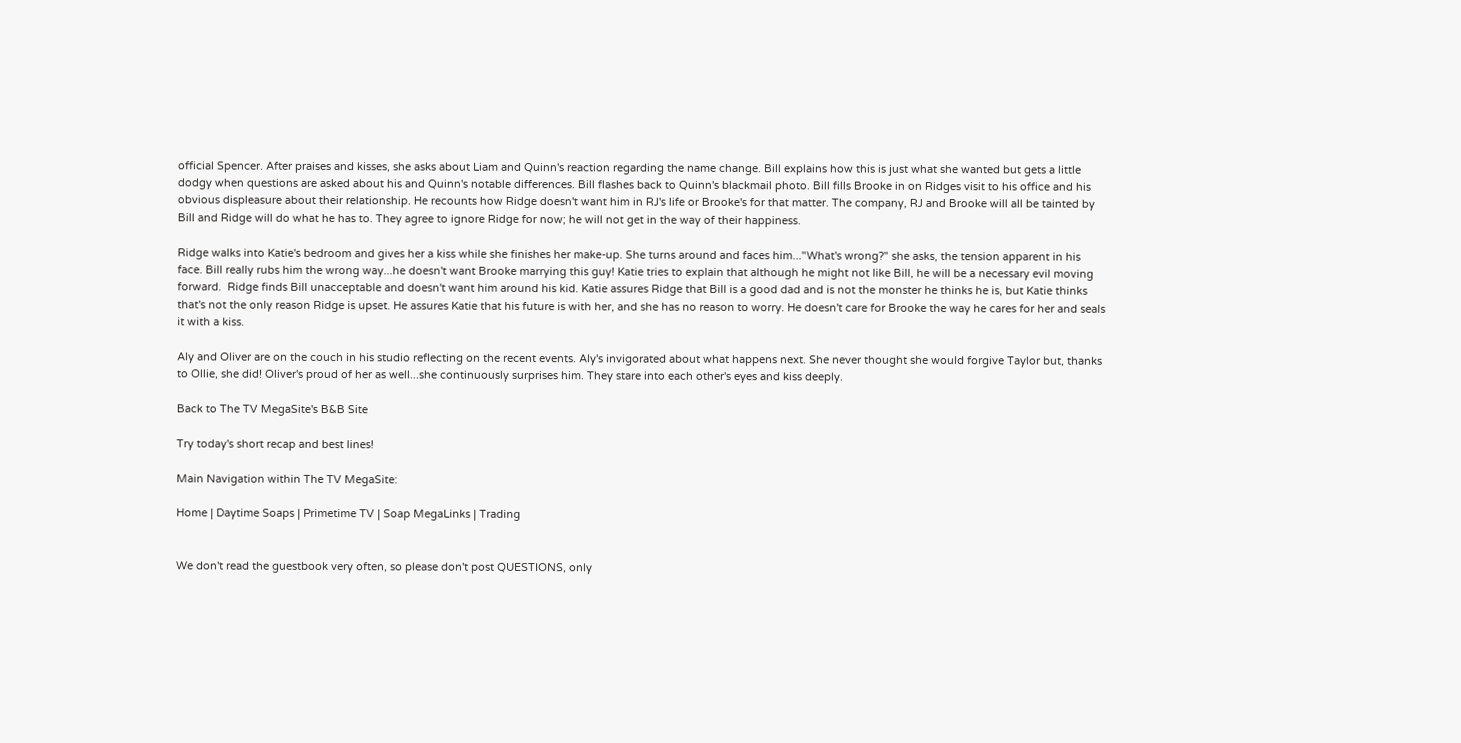official Spencer. After praises and kisses, she asks about Liam and Quinn's reaction regarding the name change. Bill explains how this is just what she wanted but gets a little dodgy when questions are asked about his and Quinn's notable differences. Bill flashes back to Quinn's blackmail photo. Bill fills Brooke in on Ridges visit to his office and his obvious displeasure about their relationship. He recounts how Ridge doesn't want him in RJ's life or Brooke's for that matter. The company, RJ and Brooke will all be tainted by Bill and Ridge will do what he has to. They agree to ignore Ridge for now; he will not get in the way of their happiness.

Ridge walks into Katie's bedroom and gives her a kiss while she finishes her make-up. She turns around and faces him..."What's wrong?" she asks, the tension apparent in his face. Bill really rubs him the wrong way...he doesn't want Brooke marrying this guy! Katie tries to explain that although he might not like Bill, he will be a necessary evil moving forward.  Ridge finds Bill unacceptable and doesn't want him around his kid. Katie assures Ridge that Bill is a good dad and is not the monster he thinks he is, but Katie thinks that's not the only reason Ridge is upset. He assures Katie that his future is with her, and she has no reason to worry. He doesn't care for Brooke the way he cares for her and seals it with a kiss.

Aly and Oliver are on the couch in his studio reflecting on the recent events. Aly's invigorated about what happens next. She never thought she would forgive Taylor but, thanks to Ollie, she did! Oliver's proud of her as well...she continuously surprises him. They stare into each other's eyes and kiss deeply.

Back to The TV MegaSite's B&B Site

Try today's short recap and best lines!

Main Navigation within The TV MegaSite:

Home | Daytime Soaps | Primetime TV | Soap MegaLinks | Trading


We don't read the guestbook very often, so please don't post QUESTIONS, only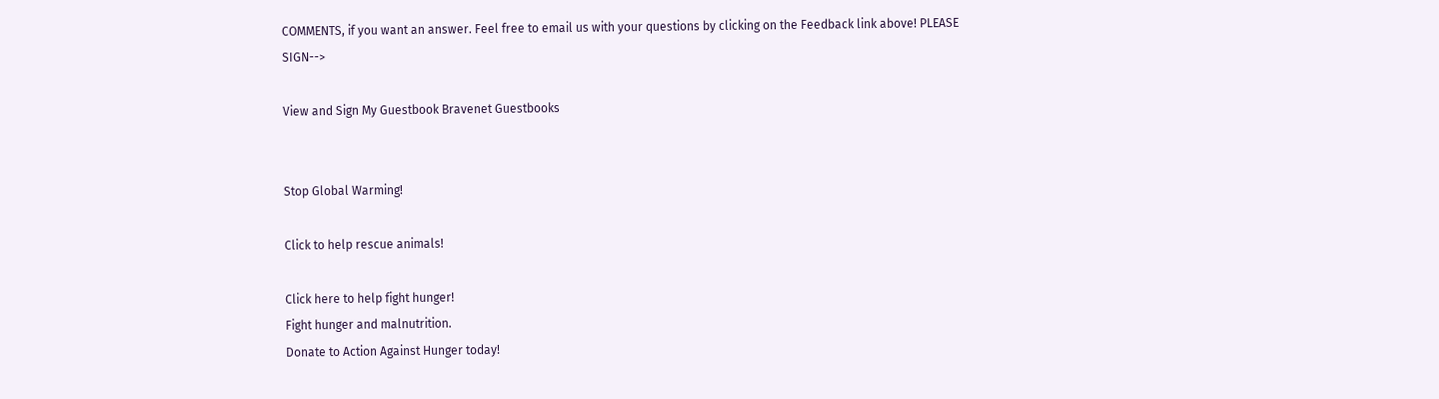COMMENTS, if you want an answer. Feel free to email us with your questions by clicking on the Feedback link above! PLEASE SIGN-->

View and Sign My Guestbook Bravenet Guestbooks


Stop Global Warming!

Click to help rescue animals!

Click here to help fight hunger!
Fight hunger and malnutrition.
Donate to Action Against Hunger today!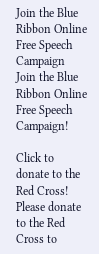Join the Blue Ribbon Online Free Speech Campaign
Join the Blue Ribbon Online Free Speech Campaign!

Click to donate to the Red Cross!
Please donate to the Red Cross to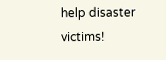help disaster victims!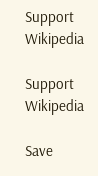Support Wikipedia

Support Wikipedia

Save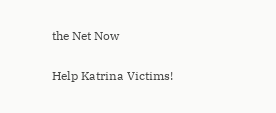the Net Now

Help Katrina Victims!